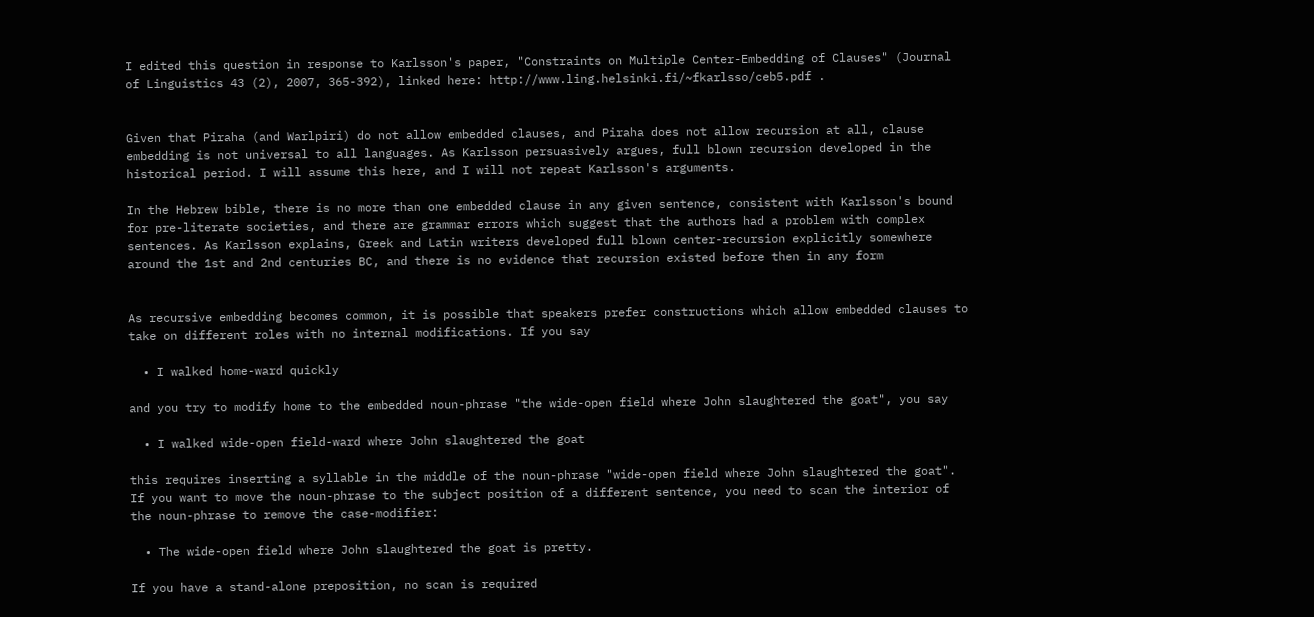I edited this question in response to Karlsson's paper, "Constraints on Multiple Center-Embedding of Clauses" (Journal of Linguistics 43 (2), 2007, 365-392), linked here: http://www.ling.helsinki.fi/~fkarlsso/ceb5.pdf .


Given that Piraha (and Warlpiri) do not allow embedded clauses, and Piraha does not allow recursion at all, clause embedding is not universal to all languages. As Karlsson persuasively argues, full blown recursion developed in the historical period. I will assume this here, and I will not repeat Karlsson's arguments.

In the Hebrew bible, there is no more than one embedded clause in any given sentence, consistent with Karlsson's bound for pre-literate societies, and there are grammar errors which suggest that the authors had a problem with complex sentences. As Karlsson explains, Greek and Latin writers developed full blown center-recursion explicitly somewhere around the 1st and 2nd centuries BC, and there is no evidence that recursion existed before then in any form


As recursive embedding becomes common, it is possible that speakers prefer constructions which allow embedded clauses to take on different roles with no internal modifications. If you say

  • I walked home-ward quickly

and you try to modify home to the embedded noun-phrase "the wide-open field where John slaughtered the goat", you say

  • I walked wide-open field-ward where John slaughtered the goat

this requires inserting a syllable in the middle of the noun-phrase "wide-open field where John slaughtered the goat". If you want to move the noun-phrase to the subject position of a different sentence, you need to scan the interior of the noun-phrase to remove the case-modifier:

  • The wide-open field where John slaughtered the goat is pretty.

If you have a stand-alone preposition, no scan is required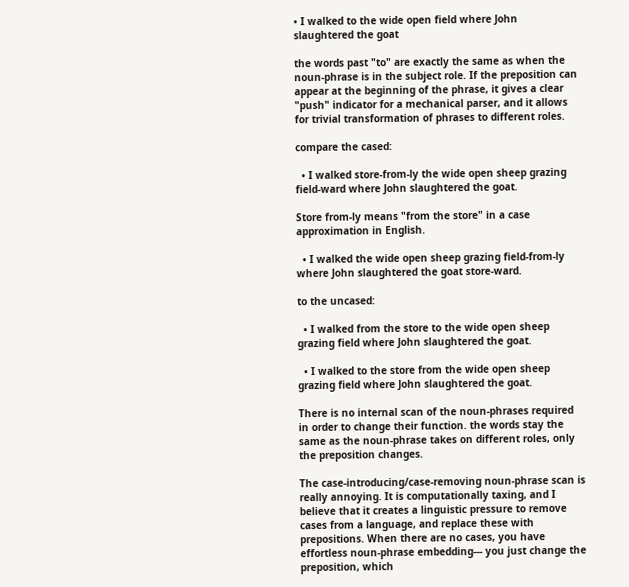• I walked to the wide open field where John slaughtered the goat

the words past "to" are exactly the same as when the noun-phrase is in the subject role. If the preposition can appear at the beginning of the phrase, it gives a clear "push" indicator for a mechanical parser, and it allows for trivial transformation of phrases to different roles.

compare the cased:

  • I walked store-from-ly the wide open sheep grazing field-ward where John slaughtered the goat.

Store from-ly means "from the store" in a case approximation in English.

  • I walked the wide open sheep grazing field-from-ly where John slaughtered the goat store-ward.

to the uncased:

  • I walked from the store to the wide open sheep grazing field where John slaughtered the goat.

  • I walked to the store from the wide open sheep grazing field where John slaughtered the goat.

There is no internal scan of the noun-phrases required in order to change their function. the words stay the same as the noun-phrase takes on different roles, only the preposition changes.

The case-introducing/case-removing noun-phrase scan is really annoying. It is computationally taxing, and I believe that it creates a linguistic pressure to remove cases from a language, and replace these with prepositions. When there are no cases, you have effortless noun-phrase embedding--- you just change the preposition, which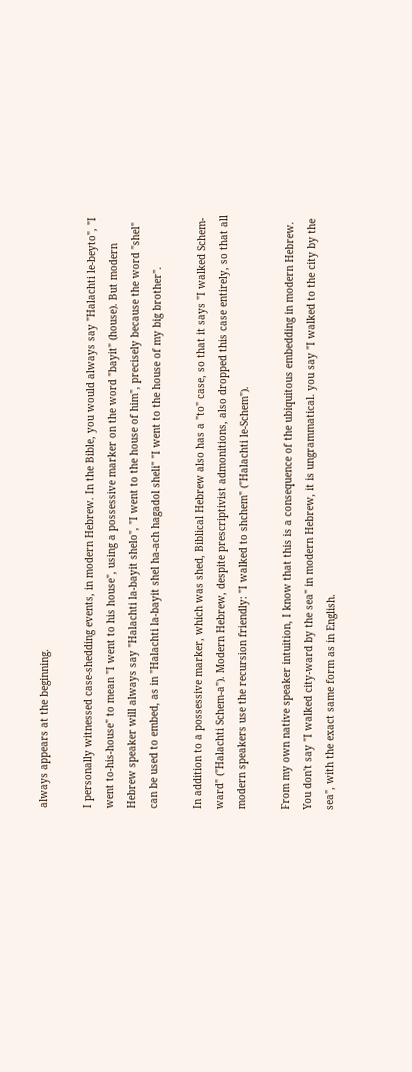always appears at the beginning.

I personally witnessed case-shedding events, in modern Hebrew. In the Bible, you would always say "Halachti le-beyto", "I went to-his-house" to mean "I went to his house", using a possessive marker on the word "bayit" (house). But modern Hebrew speaker will always say "Halachti la-bayit shelo", "I went to the house of him", precisely because the word "shel" can be used to embed, as in "Halachti la-bayit shel ha-ach hagadol sheli" "I went to the house of my big brother".

In addition to a possessive marker, which was shed, Biblical Hebrew also has a "to" case, so that it says "I walked Schem-ward" ("Halachti Schem-a"). Modern Hebrew, despite prescriptivist admonitions, also dropped this case entirely, so that all modern speakers use the recursion friendly: "I walked to shchem" ("Halachti le-Schem").

From my own native speaker intuition, I know that this is a consequence of the ubiquitous embedding in modern Hebrew. You don't say "I walked city-ward by the sea" in modern Hebrew, it is ungrammatical. you say "I walked to the city by the sea", with the exact same form as in English.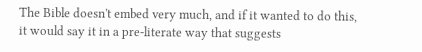The Bible doesn't embed very much, and if it wanted to do this, it would say it in a pre-literate way that suggests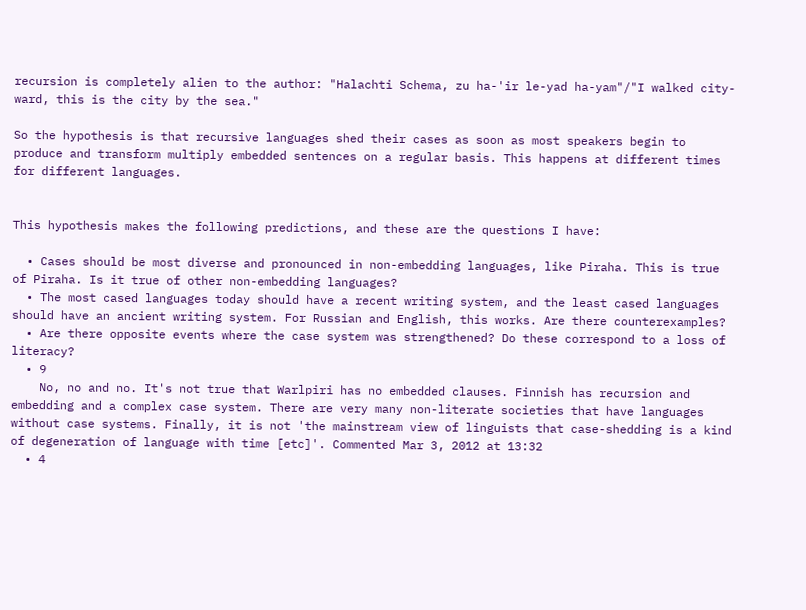recursion is completely alien to the author: "Halachti Schema, zu ha-'ir le-yad ha-yam"/"I walked city-ward, this is the city by the sea."

So the hypothesis is that recursive languages shed their cases as soon as most speakers begin to produce and transform multiply embedded sentences on a regular basis. This happens at different times for different languages.


This hypothesis makes the following predictions, and these are the questions I have:

  • Cases should be most diverse and pronounced in non-embedding languages, like Piraha. This is true of Piraha. Is it true of other non-embedding languages?
  • The most cased languages today should have a recent writing system, and the least cased languages should have an ancient writing system. For Russian and English, this works. Are there counterexamples?
  • Are there opposite events where the case system was strengthened? Do these correspond to a loss of literacy?
  • 9
    No, no and no. It's not true that Warlpiri has no embedded clauses. Finnish has recursion and embedding and a complex case system. There are very many non-literate societies that have languages without case systems. Finally, it is not 'the mainstream view of linguists that case-shedding is a kind of degeneration of language with time [etc]'. Commented Mar 3, 2012 at 13:32
  • 4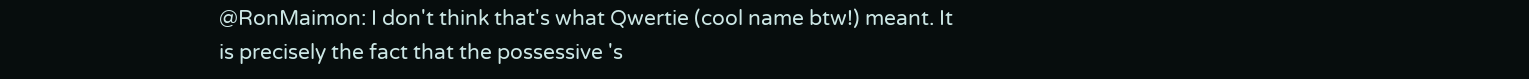@RonMaimon: I don't think that's what Qwertie (cool name btw!) meant. It is precisely the fact that the possessive 's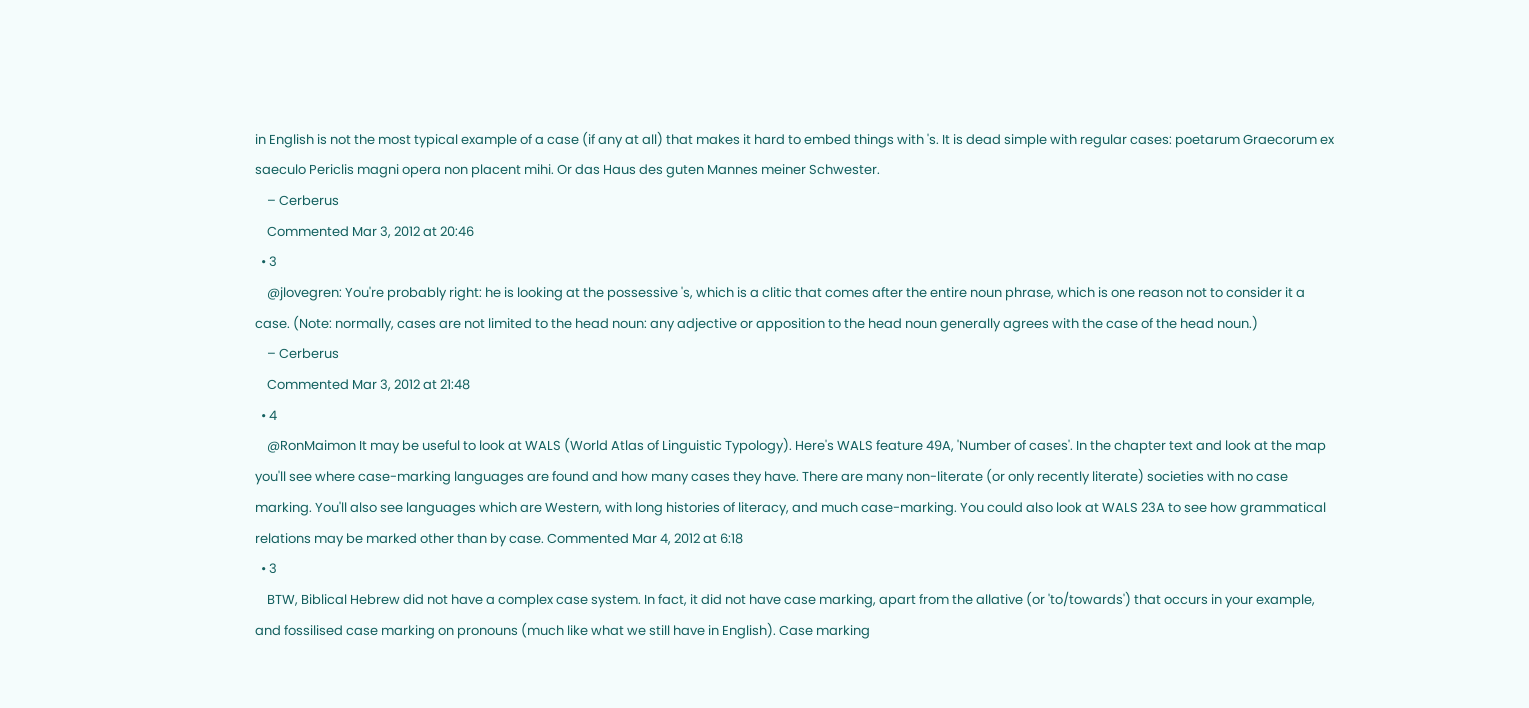in English is not the most typical example of a case (if any at all) that makes it hard to embed things with 's. It is dead simple with regular cases: poetarum Graecorum ex saeculo Periclis magni opera non placent mihi. Or das Haus des guten Mannes meiner Schwester.
    – Cerberus
    Commented Mar 3, 2012 at 20:46
  • 3
    @jlovegren: You're probably right: he is looking at the possessive 's, which is a clitic that comes after the entire noun phrase, which is one reason not to consider it a case. (Note: normally, cases are not limited to the head noun: any adjective or apposition to the head noun generally agrees with the case of the head noun.)
    – Cerberus
    Commented Mar 3, 2012 at 21:48
  • 4
    @RonMaimon It may be useful to look at WALS (World Atlas of Linguistic Typology). Here's WALS feature 49A, 'Number of cases'. In the chapter text and look at the map you'll see where case-marking languages are found and how many cases they have. There are many non-literate (or only recently literate) societies with no case marking. You'll also see languages which are Western, with long histories of literacy, and much case-marking. You could also look at WALS 23A to see how grammatical relations may be marked other than by case. Commented Mar 4, 2012 at 6:18
  • 3
    BTW, Biblical Hebrew did not have a complex case system. In fact, it did not have case marking, apart from the allative (or 'to/towards') that occurs in your example, and fossilised case marking on pronouns (much like what we still have in English). Case marking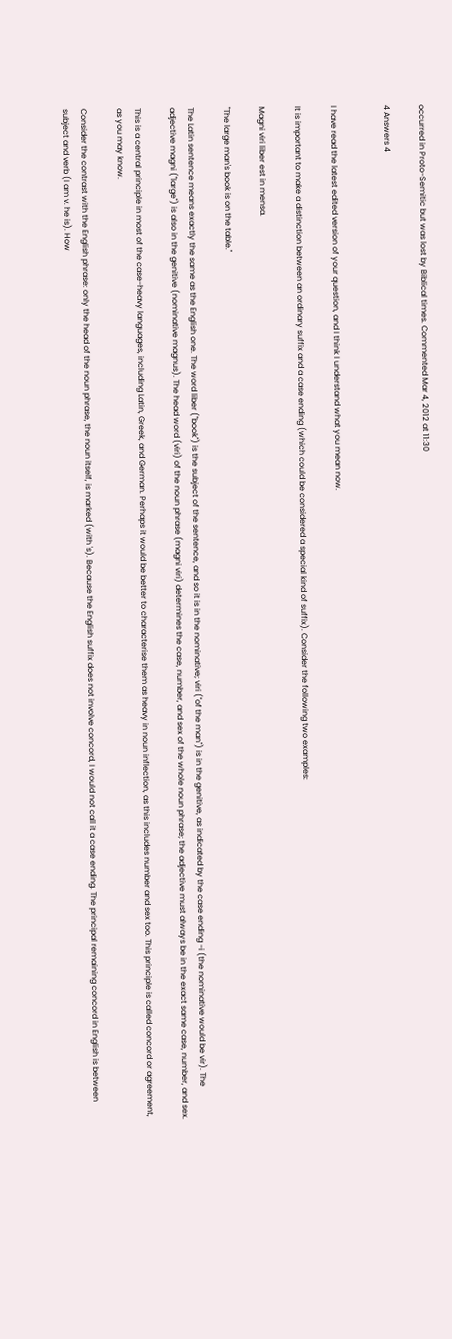occurred in Proto-Semitic but was lost by Biblical times. Commented Mar 4, 2012 at 11:30

4 Answers 4


I have read the latest edited version of your question, and I think I understand what you mean now.

It is important to make a distinction between an ordinary suffix and a case ending (which could be considered a special kind of suffix). Consider the following two examples:

Magni viri liber est in mensa.

"The large man's book is on the table."

The Latin sentence means exactly the same as the English one. The word liber ("book") is the subject of the sentence, and so it is in the nominative; viri ("of the man") is in the genitive, as indicated by the case ending -i (the nominative would be vir). The adjective magni ("large") is also in the genitive (nominative magnus). The head word (viri) of the noun phrase (magni viri) determines the case, number, and sex of the whole noun phrase; the adjective must always be in the exact same case, number, and sex.

This is a central principle in most of the case-heavy languages, including Latin, Greek, and German. Perhaps it would be better to characterise them as heavy in noun inflection, as this includes number and sex too. This principle is called concord or agreement, as you may know.

Consider the contrast with the English phrase: only the head of the noun phrase, the noun itself, is marked (with 's). Because the English suffix does not involve concord, I would not call it a case ending. The principal remaining concord in English is between subject and verb (I am v. he is). How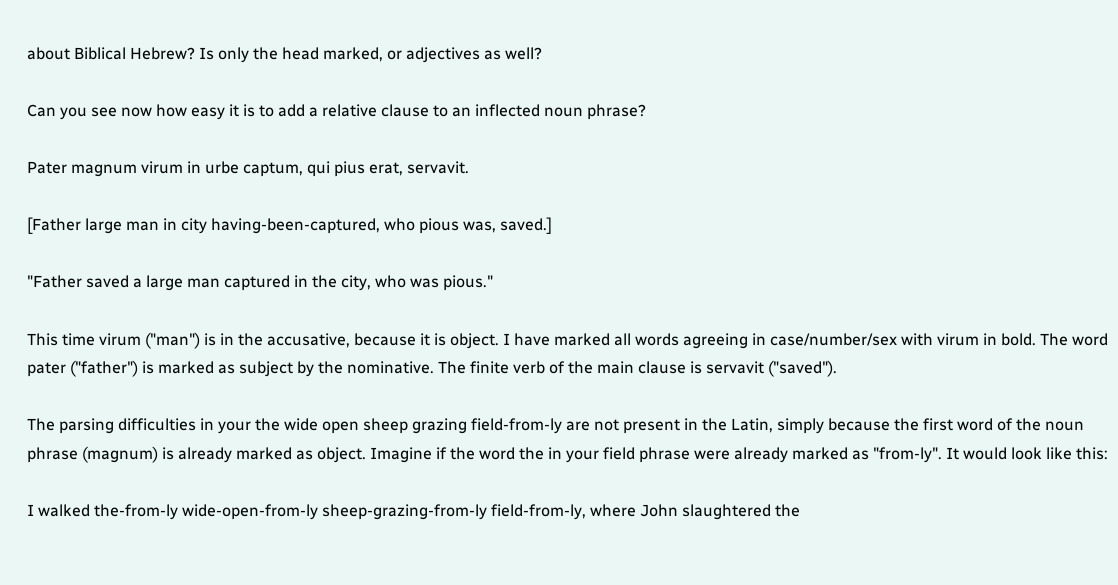about Biblical Hebrew? Is only the head marked, or adjectives as well?

Can you see now how easy it is to add a relative clause to an inflected noun phrase?

Pater magnum virum in urbe captum, qui pius erat, servavit.

[Father large man in city having-been-captured, who pious was, saved.]

"Father saved a large man captured in the city, who was pious."

This time virum ("man") is in the accusative, because it is object. I have marked all words agreeing in case/number/sex with virum in bold. The word pater ("father") is marked as subject by the nominative. The finite verb of the main clause is servavit ("saved").

The parsing difficulties in your the wide open sheep grazing field-from-ly are not present in the Latin, simply because the first word of the noun phrase (magnum) is already marked as object. Imagine if the word the in your field phrase were already marked as "from-ly". It would look like this:

I walked the-from-ly wide-open-from-ly sheep-grazing-from-ly field-from-ly, where John slaughtered the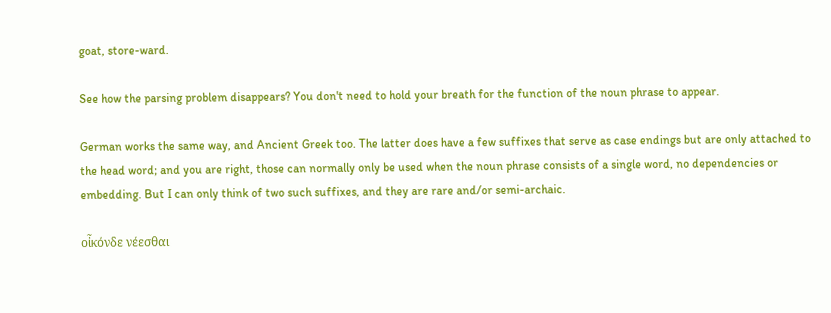goat, store-ward.

See how the parsing problem disappears? You don't need to hold your breath for the function of the noun phrase to appear.

German works the same way, and Ancient Greek too. The latter does have a few suffixes that serve as case endings but are only attached to the head word; and you are right, those can normally only be used when the noun phrase consists of a single word, no dependencies or embedding. But I can only think of two such suffixes, and they are rare and/or semi-archaic.

οἶκόνδε νέεσθαι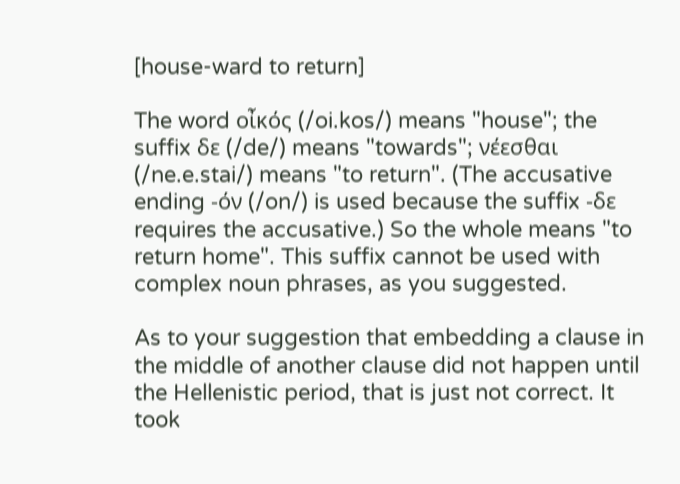[house-ward to return]

The word οἶκός (/oi.kos/) means "house"; the suffix δε (/de/) means "towards"; νέεσθαι (/ne.e.stai/) means "to return". (The accusative ending -όν (/on/) is used because the suffix -δε requires the accusative.) So the whole means "to return home". This suffix cannot be used with complex noun phrases, as you suggested.

As to your suggestion that embedding a clause in the middle of another clause did not happen until the Hellenistic period, that is just not correct. It took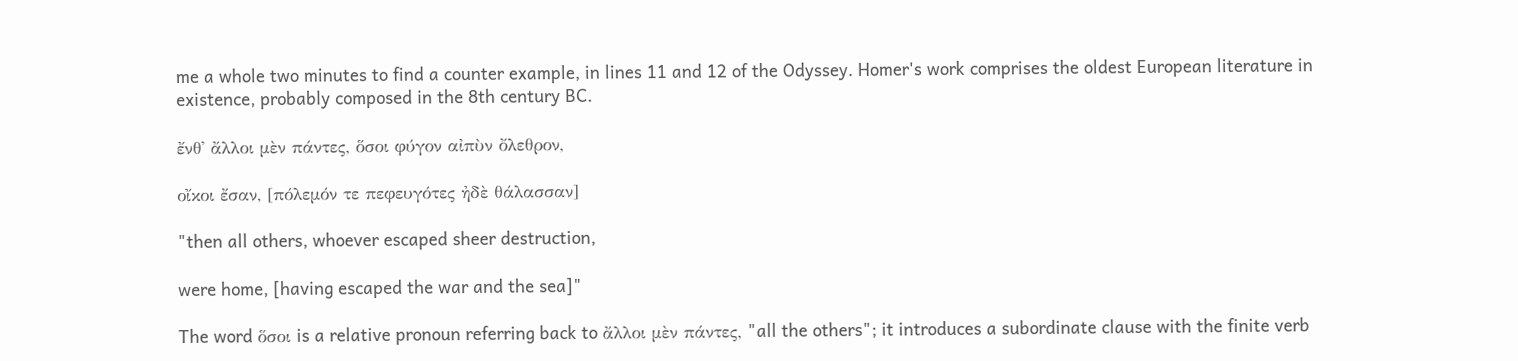me a whole two minutes to find a counter example, in lines 11 and 12 of the Odyssey. Homer's work comprises the oldest European literature in existence, probably composed in the 8th century BC.

ἔνθ᾽ ἄλλοι μὲν πάντες, ὅσοι φύγον αἰπὺν ὄλεθρον,

οἴκοι ἔσαν, [πόλεμόν τε πεφευγότες ἠδὲ θάλασσαν]

"then all others, whoever escaped sheer destruction,

were home, [having escaped the war and the sea]"

The word ὅσοι is a relative pronoun referring back to ἄλλοι μὲν πάντες, "all the others"; it introduces a subordinate clause with the finite verb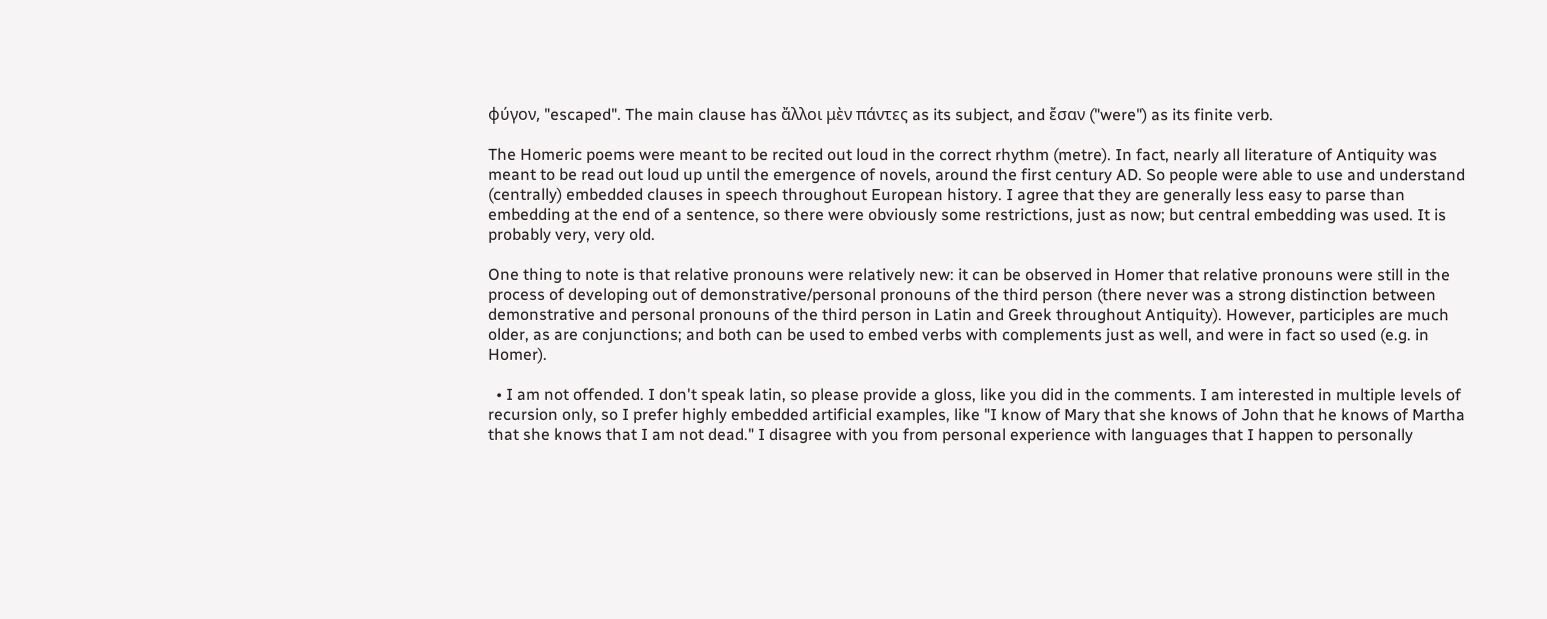φύγον, "escaped". The main clause has ἄλλοι μὲν πάντες as its subject, and ἔσαν ("were") as its finite verb.

The Homeric poems were meant to be recited out loud in the correct rhythm (metre). In fact, nearly all literature of Antiquity was meant to be read out loud up until the emergence of novels, around the first century AD. So people were able to use and understand (centrally) embedded clauses in speech throughout European history. I agree that they are generally less easy to parse than embedding at the end of a sentence, so there were obviously some restrictions, just as now; but central embedding was used. It is probably very, very old.

One thing to note is that relative pronouns were relatively new: it can be observed in Homer that relative pronouns were still in the process of developing out of demonstrative/personal pronouns of the third person (there never was a strong distinction between demonstrative and personal pronouns of the third person in Latin and Greek throughout Antiquity). However, participles are much older, as are conjunctions; and both can be used to embed verbs with complements just as well, and were in fact so used (e.g. in Homer).

  • I am not offended. I don't speak latin, so please provide a gloss, like you did in the comments. I am interested in multiple levels of recursion only, so I prefer highly embedded artificial examples, like "I know of Mary that she knows of John that he knows of Martha that she knows that I am not dead." I disagree with you from personal experience with languages that I happen to personally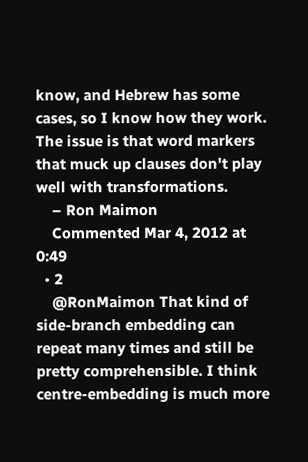know, and Hebrew has some cases, so I know how they work. The issue is that word markers that muck up clauses don't play well with transformations.
    – Ron Maimon
    Commented Mar 4, 2012 at 0:49
  • 2
    @RonMaimon That kind of side-branch embedding can repeat many times and still be pretty comprehensible. I think centre-embedding is much more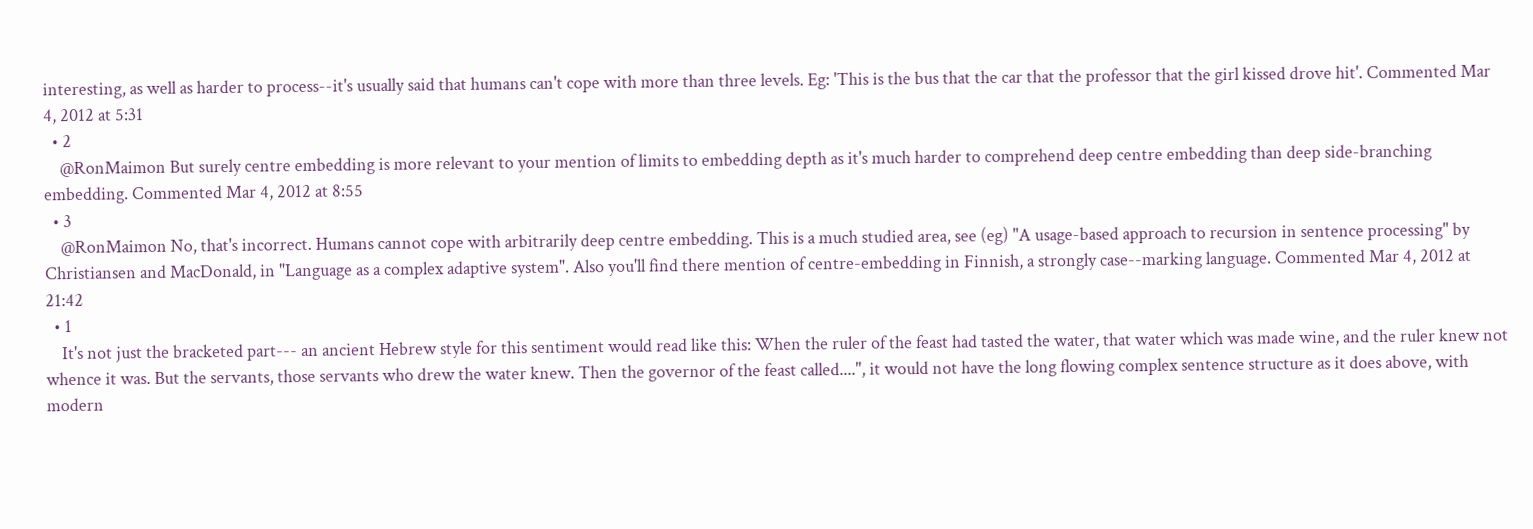interesting, as well as harder to process--it's usually said that humans can't cope with more than three levels. Eg: 'This is the bus that the car that the professor that the girl kissed drove hit'. Commented Mar 4, 2012 at 5:31
  • 2
    @RonMaimon But surely centre embedding is more relevant to your mention of limits to embedding depth as it's much harder to comprehend deep centre embedding than deep side-branching embedding. Commented Mar 4, 2012 at 8:55
  • 3
    @RonMaimon No, that's incorrect. Humans cannot cope with arbitrarily deep centre embedding. This is a much studied area, see (eg) "A usage-based approach to recursion in sentence processing" by Christiansen and MacDonald, in "Language as a complex adaptive system". Also you'll find there mention of centre-embedding in Finnish, a strongly case--marking language. Commented Mar 4, 2012 at 21:42
  • 1
    It's not just the bracketed part--- an ancient Hebrew style for this sentiment would read like this: When the ruler of the feast had tasted the water, that water which was made wine, and the ruler knew not whence it was. But the servants, those servants who drew the water knew. Then the governor of the feast called....", it would not have the long flowing complex sentence structure as it does above, with modern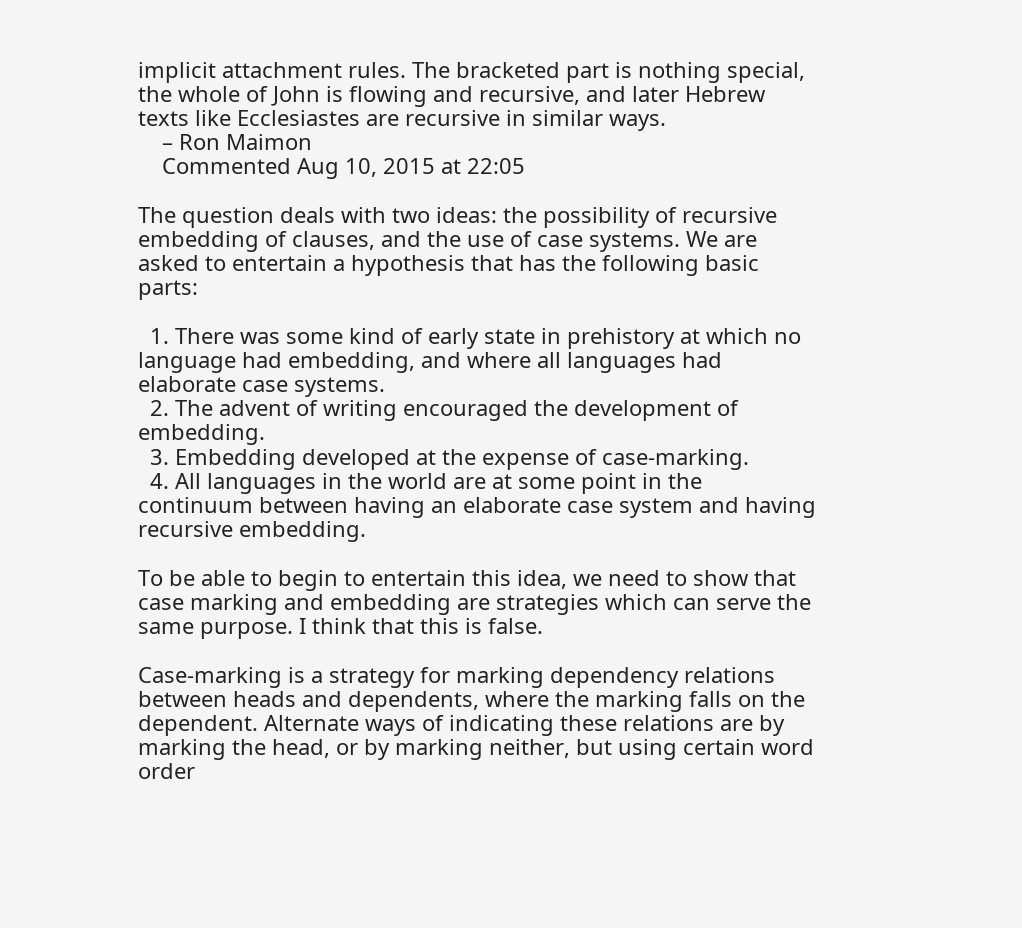implicit attachment rules. The bracketed part is nothing special, the whole of John is flowing and recursive, and later Hebrew texts like Ecclesiastes are recursive in similar ways.
    – Ron Maimon
    Commented Aug 10, 2015 at 22:05

The question deals with two ideas: the possibility of recursive embedding of clauses, and the use of case systems. We are asked to entertain a hypothesis that has the following basic parts:

  1. There was some kind of early state in prehistory at which no language had embedding, and where all languages had elaborate case systems.
  2. The advent of writing encouraged the development of embedding.
  3. Embedding developed at the expense of case-marking.
  4. All languages in the world are at some point in the continuum between having an elaborate case system and having recursive embedding.

To be able to begin to entertain this idea, we need to show that case marking and embedding are strategies which can serve the same purpose. I think that this is false.

Case-marking is a strategy for marking dependency relations between heads and dependents, where the marking falls on the dependent. Alternate ways of indicating these relations are by marking the head, or by marking neither, but using certain word order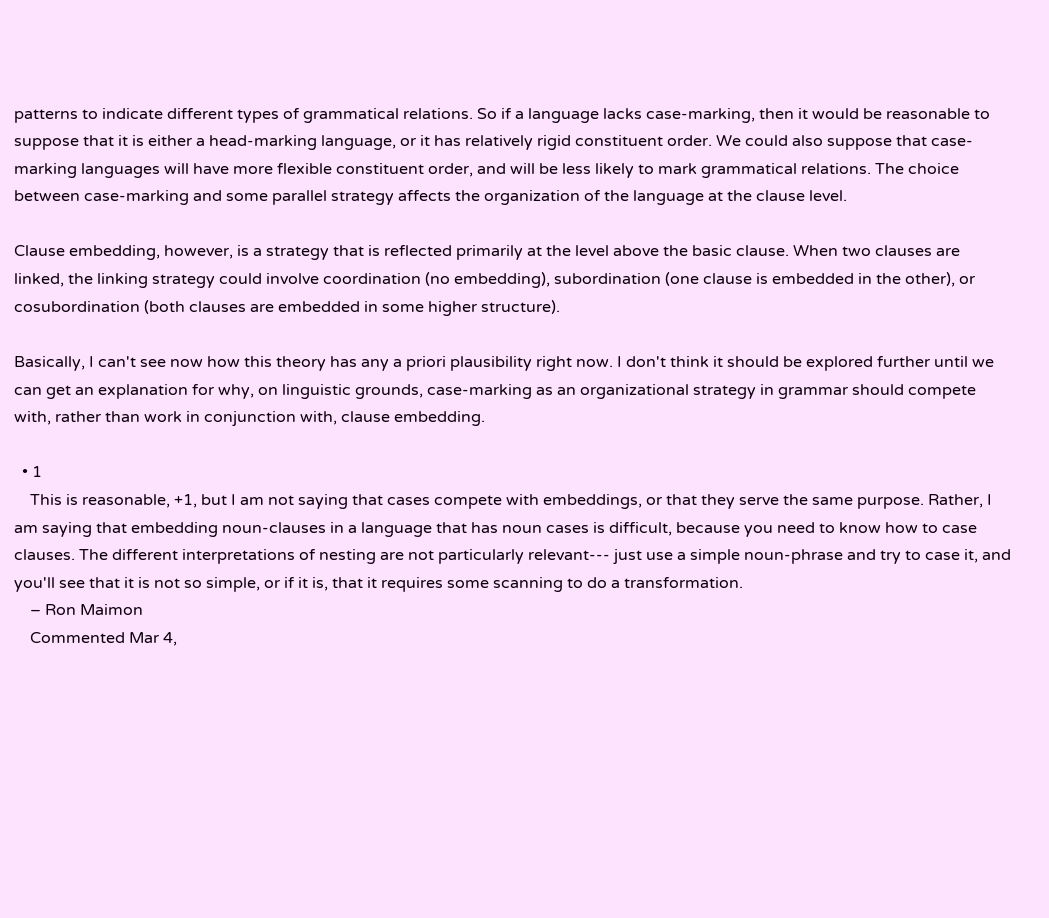patterns to indicate different types of grammatical relations. So if a language lacks case-marking, then it would be reasonable to suppose that it is either a head-marking language, or it has relatively rigid constituent order. We could also suppose that case-marking languages will have more flexible constituent order, and will be less likely to mark grammatical relations. The choice between case-marking and some parallel strategy affects the organization of the language at the clause level.

Clause embedding, however, is a strategy that is reflected primarily at the level above the basic clause. When two clauses are linked, the linking strategy could involve coordination (no embedding), subordination (one clause is embedded in the other), or cosubordination (both clauses are embedded in some higher structure).

Basically, I can't see now how this theory has any a priori plausibility right now. I don't think it should be explored further until we can get an explanation for why, on linguistic grounds, case-marking as an organizational strategy in grammar should compete with, rather than work in conjunction with, clause embedding.

  • 1
    This is reasonable, +1, but I am not saying that cases compete with embeddings, or that they serve the same purpose. Rather, I am saying that embedding noun-clauses in a language that has noun cases is difficult, because you need to know how to case clauses. The different interpretations of nesting are not particularly relevant--- just use a simple noun-phrase and try to case it, and you'll see that it is not so simple, or if it is, that it requires some scanning to do a transformation.
    – Ron Maimon
    Commented Mar 4,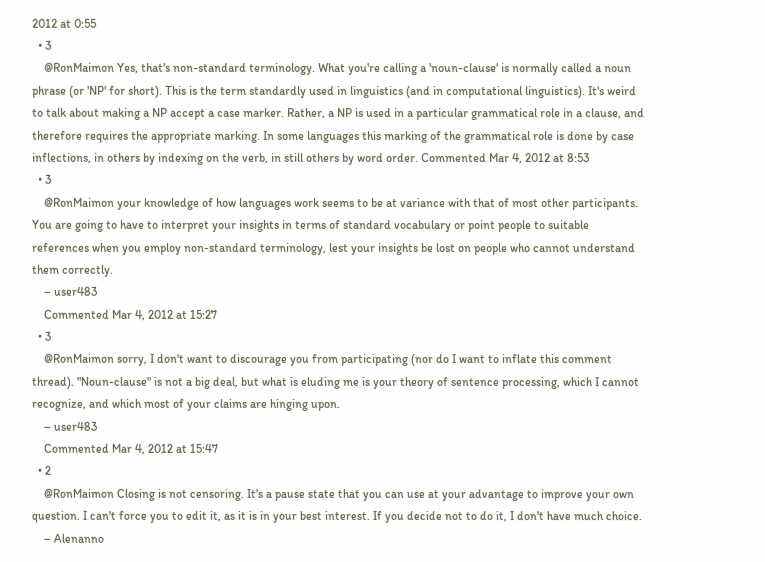2012 at 0:55
  • 3
    @RonMaimon Yes, that's non-standard terminology. What you're calling a 'noun-clause' is normally called a noun phrase (or 'NP' for short). This is the term standardly used in linguistics (and in computational linguistics). It's weird to talk about making a NP accept a case marker. Rather, a NP is used in a particular grammatical role in a clause, and therefore requires the appropriate marking. In some languages this marking of the grammatical role is done by case inflections, in others by indexing on the verb, in still others by word order. Commented Mar 4, 2012 at 8:53
  • 3
    @RonMaimon your knowledge of how languages work seems to be at variance with that of most other participants. You are going to have to interpret your insights in terms of standard vocabulary or point people to suitable references when you employ non-standard terminology, lest your insights be lost on people who cannot understand them correctly.
    – user483
    Commented Mar 4, 2012 at 15:27
  • 3
    @RonMaimon sorry, I don't want to discourage you from participating (nor do I want to inflate this comment thread). "Noun-clause" is not a big deal, but what is eluding me is your theory of sentence processing, which I cannot recognize, and which most of your claims are hinging upon.
    – user483
    Commented Mar 4, 2012 at 15:47
  • 2
    @RonMaimon Closing is not censoring. It's a pause state that you can use at your advantage to improve your own question. I can't force you to edit it, as it is in your best interest. If you decide not to do it, I don't have much choice.
    – Alenanno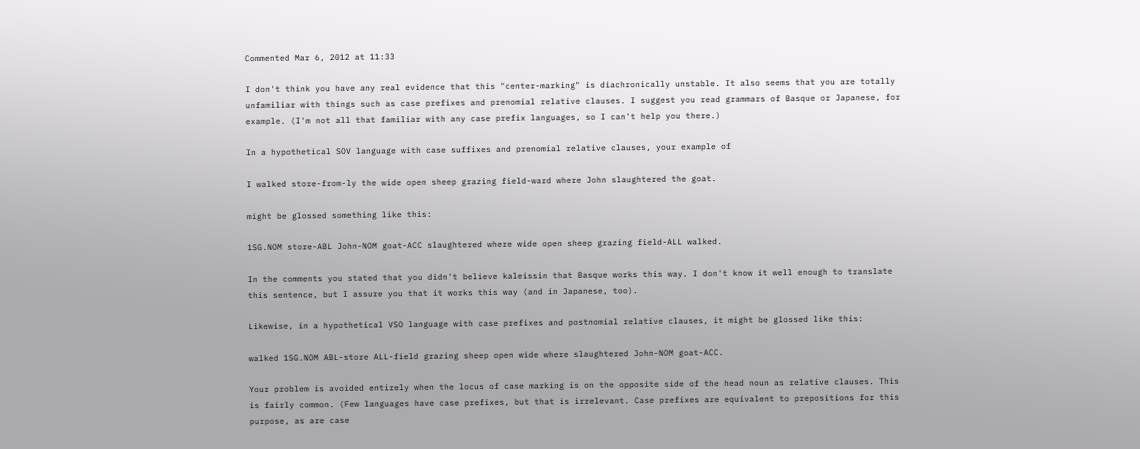Commented Mar 6, 2012 at 11:33

I don't think you have any real evidence that this "center-marking" is diachronically unstable. It also seems that you are totally unfamiliar with things such as case prefixes and prenomial relative clauses. I suggest you read grammars of Basque or Japanese, for example. (I'm not all that familiar with any case prefix languages, so I can't help you there.)

In a hypothetical SOV language with case suffixes and prenomial relative clauses, your example of

I walked store-from-ly the wide open sheep grazing field-ward where John slaughtered the goat.

might be glossed something like this:

1SG.NOM store-ABL John-NOM goat-ACC slaughtered where wide open sheep grazing field-ALL walked.

In the comments you stated that you didn't believe kaleissin that Basque works this way. I don't know it well enough to translate this sentence, but I assure you that it works this way (and in Japanese, too).

Likewise, in a hypothetical VSO language with case prefixes and postnomial relative clauses, it might be glossed like this:

walked 1SG.NOM ABL-store ALL-field grazing sheep open wide where slaughtered John-NOM goat-ACC.

Your problem is avoided entirely when the locus of case marking is on the opposite side of the head noun as relative clauses. This is fairly common. (Few languages have case prefixes, but that is irrelevant. Case prefixes are equivalent to prepositions for this purpose, as are case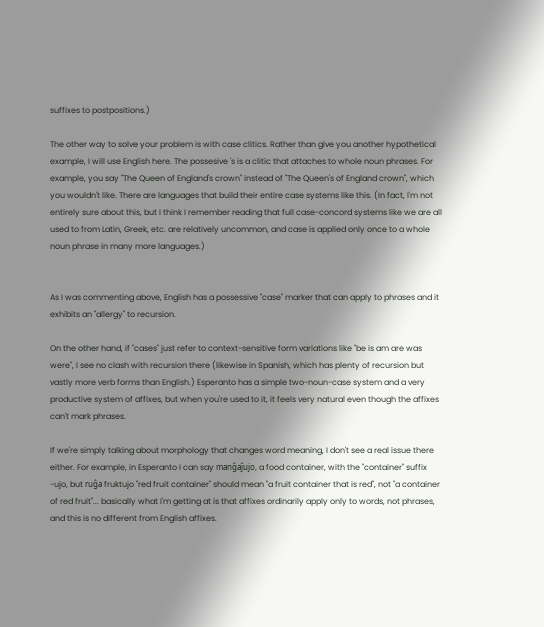suffixes to postpositions.)

The other way to solve your problem is with case clitics. Rather than give you another hypothetical example, I will use English here. The possesive 's is a clitic that attaches to whole noun phrases. For example, you say "The Queen of England's crown" instead of "The Queen's of England crown", which you wouldn't like. There are languages that build their entire case systems like this. (In fact, I'm not entirely sure about this, but I think I remember reading that full case-concord systems like we are all used to from Latin, Greek, etc. are relatively uncommon, and case is applied only once to a whole noun phrase in many more languages.)


As I was commenting above, English has a possessive "case" marker that can apply to phrases and it exhibits an "allergy" to recursion.

On the other hand, if "cases" just refer to context-sensitive form variations like "be is am are was were", I see no clash with recursion there (likewise in Spanish, which has plenty of recursion but vastly more verb forms than English.) Esperanto has a simple two-noun-case system and a very productive system of affixes, but when you're used to it, it feels very natural even though the affixes can't mark phrases.

If we're simply talking about morphology that changes word meaning, I don't see a real issue there either. For example, in Esperanto I can say manĝaĵujo, a food container, with the "container" suffix -ujo, but ruĝa fruktujo "red fruit container" should mean "a fruit container that is red", not "a container of red fruit"... basically what I'm getting at is that affixes ordinarily apply only to words, not phrases, and this is no different from English affixes.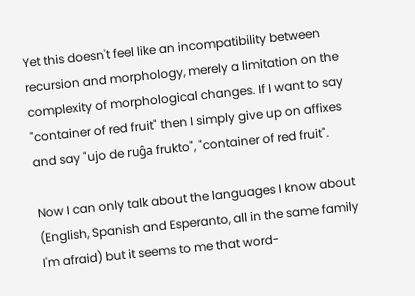Yet this doesn't feel like an incompatibility between recursion and morphology, merely a limitation on the complexity of morphological changes. If I want to say "container of red fruit" then I simply give up on affixes and say "ujo de ruĝa frukto", "container of red fruit".

Now I can only talk about the languages I know about (English, Spanish and Esperanto, all in the same family I'm afraid) but it seems to me that word-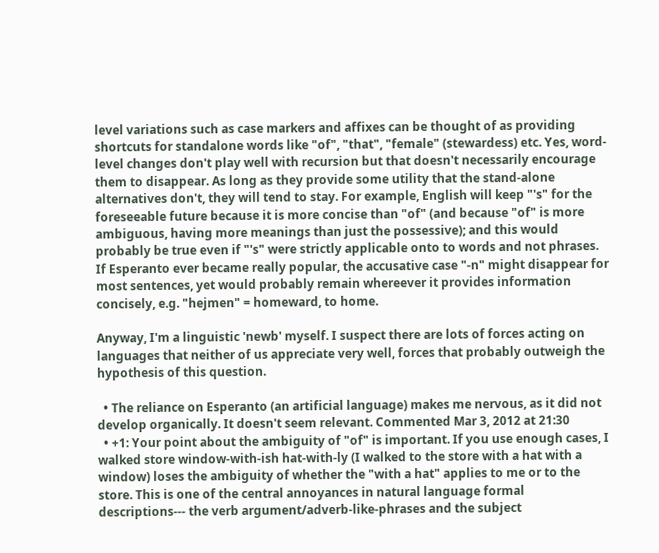level variations such as case markers and affixes can be thought of as providing shortcuts for standalone words like "of", "that", "female" (stewardess) etc. Yes, word-level changes don't play well with recursion but that doesn't necessarily encourage them to disappear. As long as they provide some utility that the stand-alone alternatives don't, they will tend to stay. For example, English will keep "'s" for the foreseeable future because it is more concise than "of" (and because "of" is more ambiguous, having more meanings than just the possessive); and this would probably be true even if "'s" were strictly applicable onto to words and not phrases. If Esperanto ever became really popular, the accusative case "-n" might disappear for most sentences, yet would probably remain whereever it provides information concisely, e.g. "hejmen" = homeward, to home.

Anyway, I'm a linguistic 'newb' myself. I suspect there are lots of forces acting on languages that neither of us appreciate very well, forces that probably outweigh the hypothesis of this question.

  • The reliance on Esperanto (an artificial language) makes me nervous, as it did not develop organically. It doesn't seem relevant. Commented Mar 3, 2012 at 21:30
  • +1: Your point about the ambiguity of "of" is important. If you use enough cases, I walked store window-with-ish hat-with-ly (I walked to the store with a hat with a window) loses the ambiguity of whether the "with a hat" applies to me or to the store. This is one of the central annoyances in natural language formal descriptions--- the verb argument/adverb-like-phrases and the subject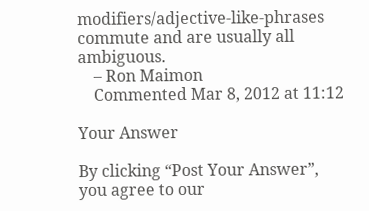modifiers/adjective-like-phrases commute and are usually all ambiguous.
    – Ron Maimon
    Commented Mar 8, 2012 at 11:12

Your Answer

By clicking “Post Your Answer”, you agree to our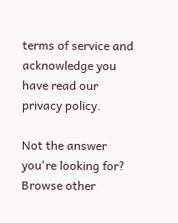terms of service and acknowledge you have read our privacy policy.

Not the answer you're looking for? Browse other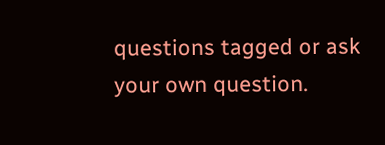questions tagged or ask your own question.